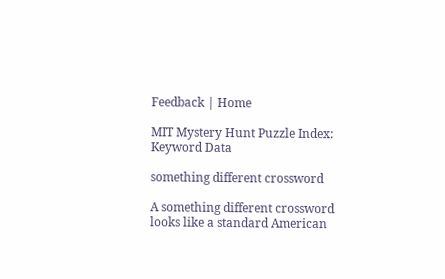Feedback | Home

MIT Mystery Hunt Puzzle Index: Keyword Data

something different crossword

A something different crossword looks like a standard American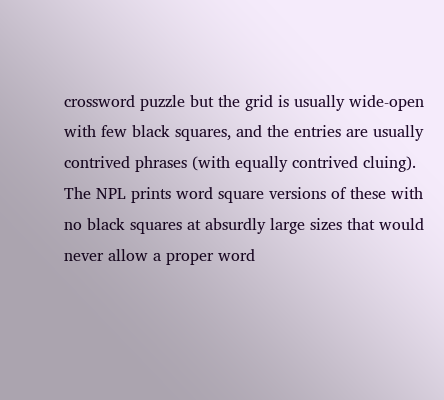crossword puzzle but the grid is usually wide-open with few black squares, and the entries are usually contrived phrases (with equally contrived cluing). The NPL prints word square versions of these with no black squares at absurdly large sizes that would never allow a proper word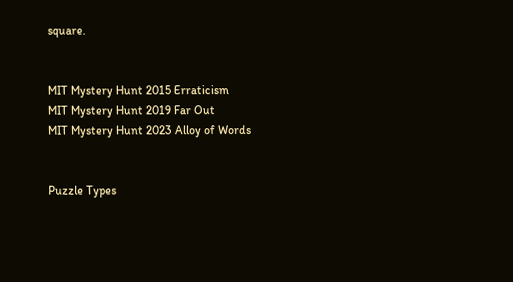square.


MIT Mystery Hunt 2015 Erraticism
MIT Mystery Hunt 2019 Far Out
MIT Mystery Hunt 2023 Alloy of Words


Puzzle Types